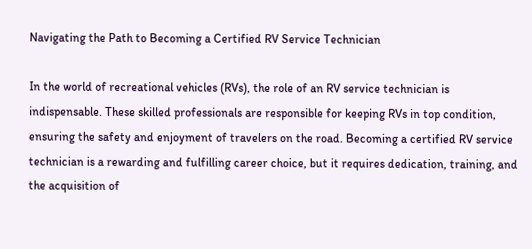Navigating the Path to Becoming a Certified RV Service Technician

In the world of recreational vehicles (RVs), the role of an RV service technician is indispensable. These skilled professionals are responsible for keeping RVs in top condition, ensuring the safety and enjoyment of travelers on the road. Becoming a certified RV service technician is a rewarding and fulfilling career choice, but it requires dedication, training, and the acquisition of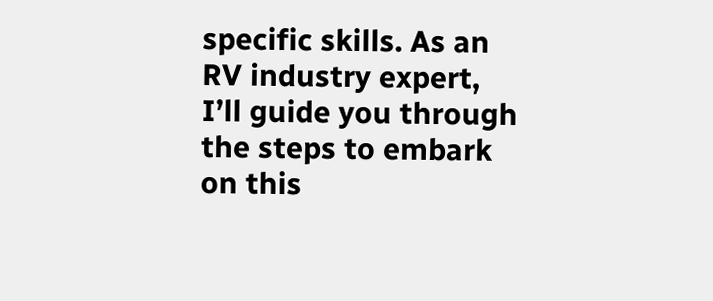specific skills. As an RV industry expert, I’ll guide you through the steps to embark on this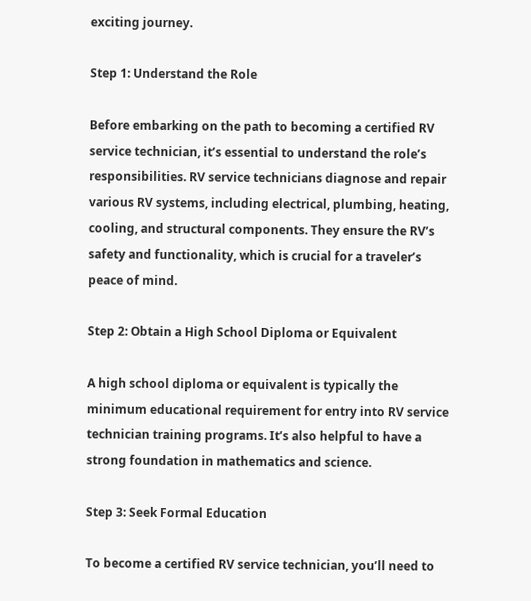exciting journey.

Step 1: Understand the Role

Before embarking on the path to becoming a certified RV service technician, it’s essential to understand the role’s responsibilities. RV service technicians diagnose and repair various RV systems, including electrical, plumbing, heating, cooling, and structural components. They ensure the RV’s safety and functionality, which is crucial for a traveler’s peace of mind.

Step 2: Obtain a High School Diploma or Equivalent

A high school diploma or equivalent is typically the minimum educational requirement for entry into RV service technician training programs. It’s also helpful to have a strong foundation in mathematics and science.

Step 3: Seek Formal Education

To become a certified RV service technician, you’ll need to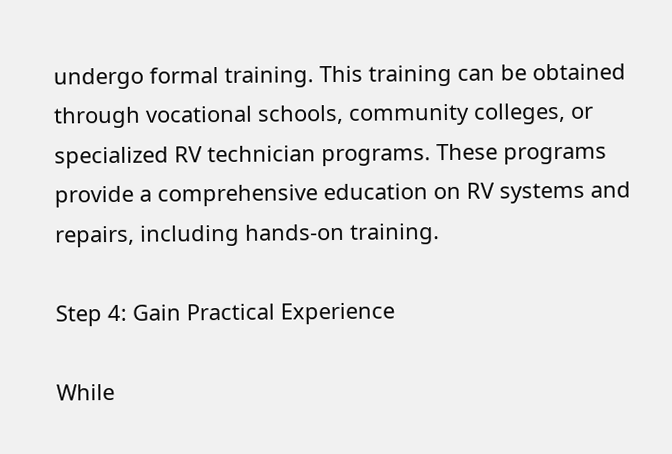undergo formal training. This training can be obtained through vocational schools, community colleges, or specialized RV technician programs. These programs provide a comprehensive education on RV systems and repairs, including hands-on training.

Step 4: Gain Practical Experience

While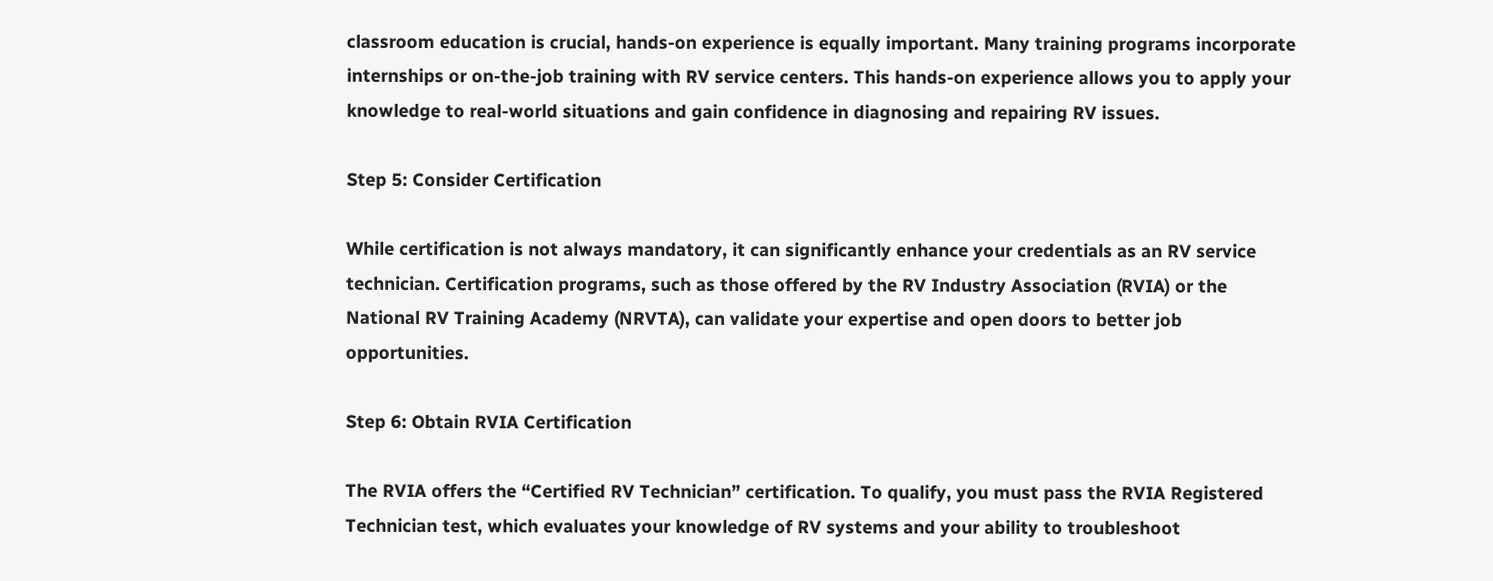classroom education is crucial, hands-on experience is equally important. Many training programs incorporate internships or on-the-job training with RV service centers. This hands-on experience allows you to apply your knowledge to real-world situations and gain confidence in diagnosing and repairing RV issues.

Step 5: Consider Certification

While certification is not always mandatory, it can significantly enhance your credentials as an RV service technician. Certification programs, such as those offered by the RV Industry Association (RVIA) or the National RV Training Academy (NRVTA), can validate your expertise and open doors to better job opportunities.

Step 6: Obtain RVIA Certification

The RVIA offers the “Certified RV Technician” certification. To qualify, you must pass the RVIA Registered Technician test, which evaluates your knowledge of RV systems and your ability to troubleshoot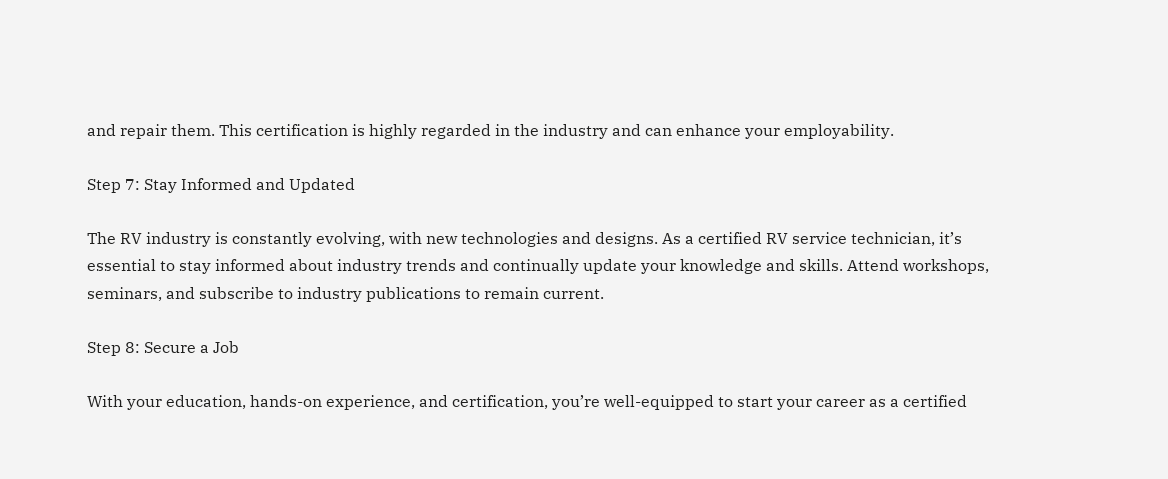and repair them. This certification is highly regarded in the industry and can enhance your employability.

Step 7: Stay Informed and Updated

The RV industry is constantly evolving, with new technologies and designs. As a certified RV service technician, it’s essential to stay informed about industry trends and continually update your knowledge and skills. Attend workshops, seminars, and subscribe to industry publications to remain current.

Step 8: Secure a Job

With your education, hands-on experience, and certification, you’re well-equipped to start your career as a certified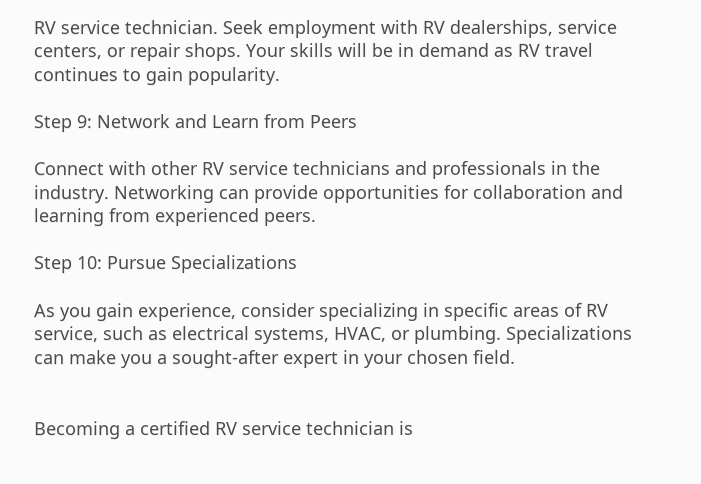RV service technician. Seek employment with RV dealerships, service centers, or repair shops. Your skills will be in demand as RV travel continues to gain popularity.

Step 9: Network and Learn from Peers

Connect with other RV service technicians and professionals in the industry. Networking can provide opportunities for collaboration and learning from experienced peers.

Step 10: Pursue Specializations

As you gain experience, consider specializing in specific areas of RV service, such as electrical systems, HVAC, or plumbing. Specializations can make you a sought-after expert in your chosen field.


Becoming a certified RV service technician is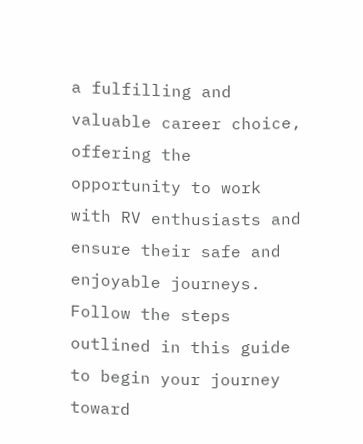a fulfilling and valuable career choice, offering the opportunity to work with RV enthusiasts and ensure their safe and enjoyable journeys. Follow the steps outlined in this guide to begin your journey toward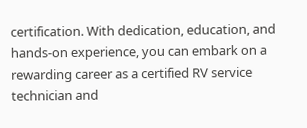certification. With dedication, education, and hands-on experience, you can embark on a rewarding career as a certified RV service technician and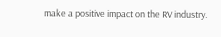make a positive impact on the RV industry.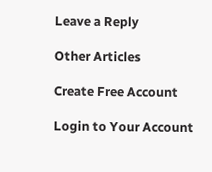Leave a Reply

Other Articles

Create Free Account

Login to Your Account